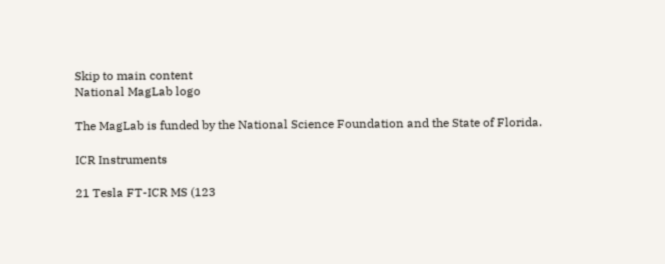Skip to main content
National MagLab logo

The MagLab is funded by the National Science Foundation and the State of Florida.

ICR Instruments

21 Tesla FT-ICR MS (123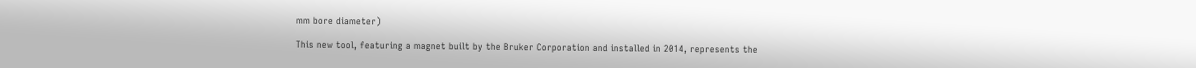mm bore diameter)

This new tool, featuring a magnet built by the Bruker Corporation and installed in 2014, represents the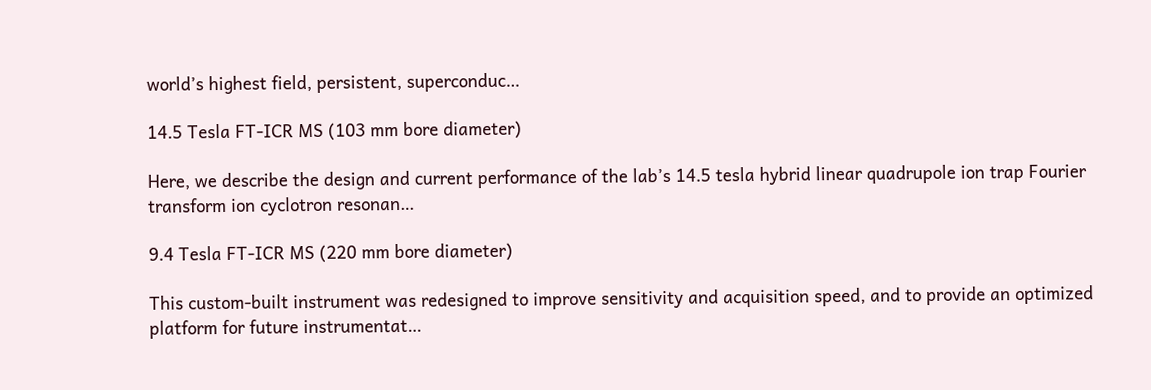world’s highest field, persistent, superconduc…

14.5 Tesla FT-ICR MS (103 mm bore diameter)

Here, we describe the design and current performance of the lab’s 14.5 tesla hybrid linear quadrupole ion trap Fourier transform ion cyclotron resonan…

9.4 Tesla FT-ICR MS (220 mm bore diameter)

This custom-built instrument was redesigned to improve sensitivity and acquisition speed, and to provide an optimized platform for future instrumentat…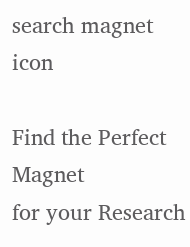search magnet icon

Find the Perfect Magnet
for your Research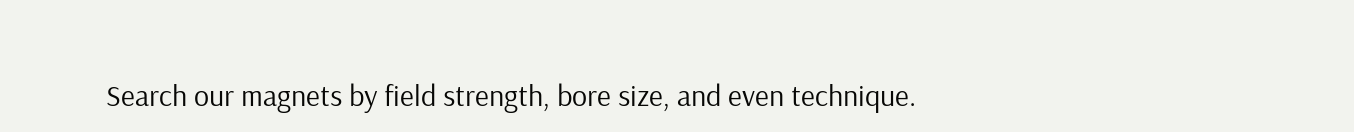Search our magnets by field strength, bore size, and even technique.